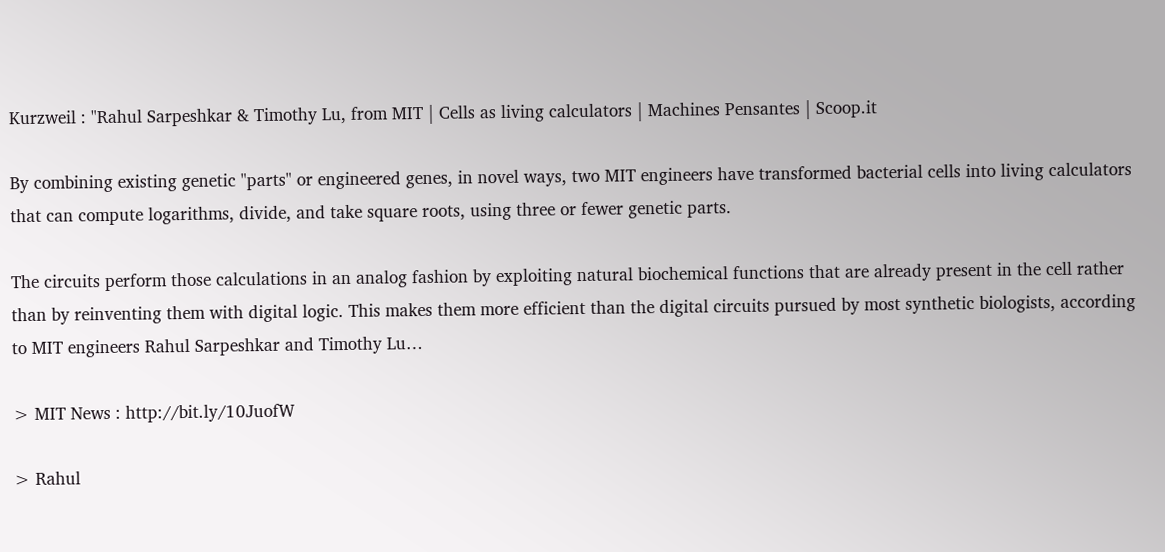Kurzweil : "Rahul Sarpeshkar & Timothy Lu, from MIT | Cells as living calculators | Machines Pensantes | Scoop.it

By combining existing genetic "parts" or engineered genes, in novel ways, two MIT engineers have transformed bacterial cells into living calculators that can compute logarithms, divide, and take square roots, using three or fewer genetic parts.

The circuits perform those calculations in an analog fashion by exploiting natural biochemical functions that are already present in the cell rather than by reinventing them with digital logic. This makes them more efficient than the digital circuits pursued by most synthetic biologists, according to MIT engineers Rahul Sarpeshkar and Timothy Lu…

> MIT News : http://bit.ly/10JuofW

> Rahul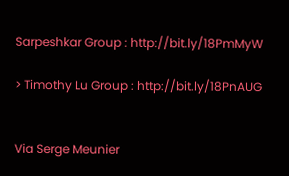Sarpeshkar Group : http://bit.ly/18PmMyW

> Timothy Lu Group : http://bit.ly/18PnAUG


Via Serge Meunier